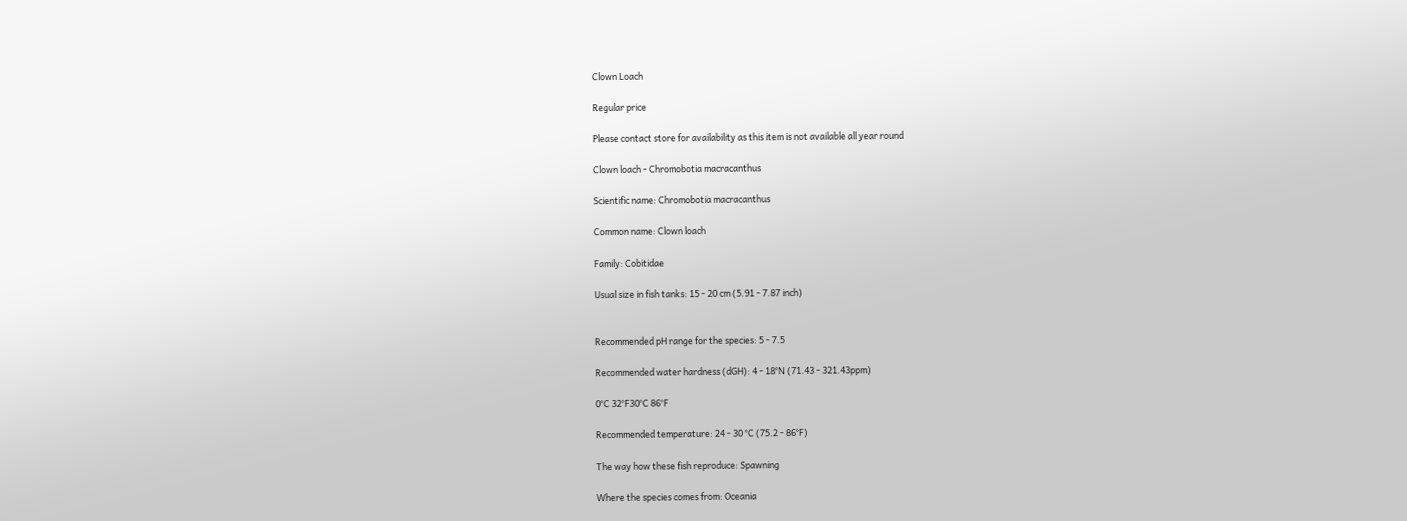Clown Loach

Regular price

Please contact store for availability as this item is not available all year round

Clown loach - Chromobotia macracanthus

Scientific name: Chromobotia macracanthus

Common name: Clown loach

Family: Cobitidae

Usual size in fish tanks: 15 - 20 cm (5.91 - 7.87 inch)


Recommended pH range for the species: 5 - 7.5

Recommended water hardness (dGH): 4 - 18°N (71.43 - 321.43ppm)

0°C 32°F30°C 86°F

Recommended temperature: 24 - 30 °C (75.2 - 86°F)

The way how these fish reproduce: Spawning

Where the species comes from: Oceania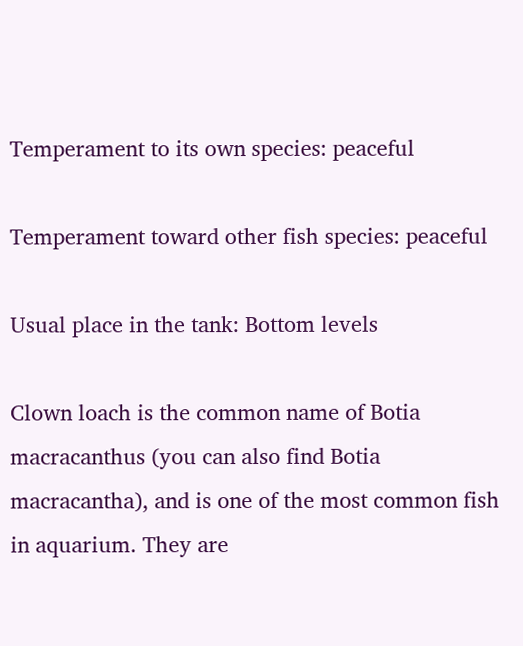Temperament to its own species: peaceful

Temperament toward other fish species: peaceful

Usual place in the tank: Bottom levels

Clown loach is the common name of Botia macracanthus (you can also find Botia macracantha), and is one of the most common fish in aquarium. They are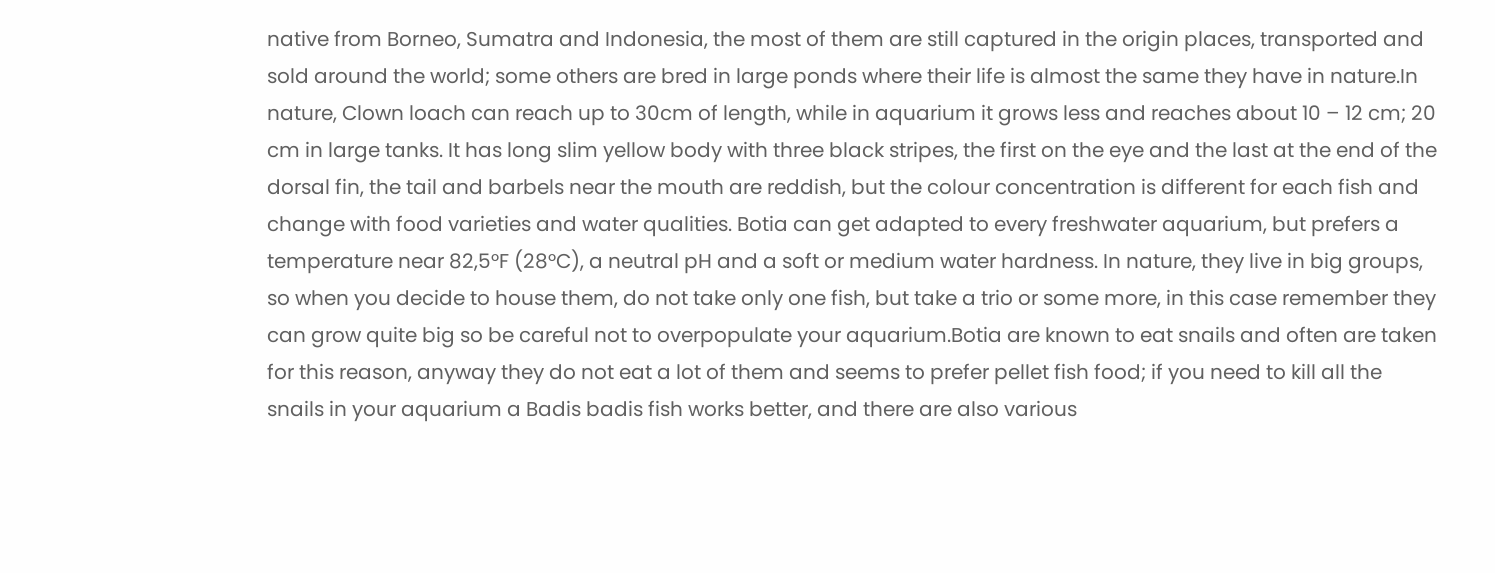native from Borneo, Sumatra and Indonesia, the most of them are still captured in the origin places, transported and sold around the world; some others are bred in large ponds where their life is almost the same they have in nature.In nature, Clown loach can reach up to 30cm of length, while in aquarium it grows less and reaches about 10 – 12 cm; 20 cm in large tanks. It has long slim yellow body with three black stripes, the first on the eye and the last at the end of the dorsal fin, the tail and barbels near the mouth are reddish, but the colour concentration is different for each fish and change with food varieties and water qualities. Botia can get adapted to every freshwater aquarium, but prefers a temperature near 82,5°F (28°C), a neutral pH and a soft or medium water hardness. In nature, they live in big groups, so when you decide to house them, do not take only one fish, but take a trio or some more, in this case remember they can grow quite big so be careful not to overpopulate your aquarium.Botia are known to eat snails and often are taken for this reason, anyway they do not eat a lot of them and seems to prefer pellet fish food; if you need to kill all the snails in your aquarium a Badis badis fish works better, and there are also various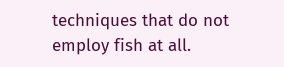techniques that do not employ fish at all.